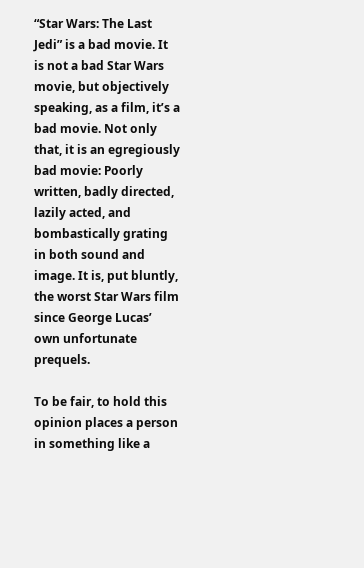“Star Wars: The Last Jedi” is a bad movie. It is not a bad Star Wars movie, but objectively speaking, as a film, it’s a bad movie. Not only that, it is an egregiously bad movie: Poorly written, badly directed, lazily acted, and bombastically grating in both sound and image. It is, put bluntly, the worst Star Wars film since George Lucas’ own unfortunate prequels.

To be fair, to hold this opinion places a person in something like a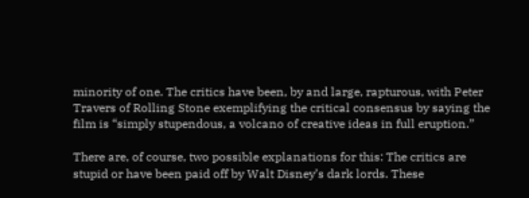minority of one. The critics have been, by and large, rapturous, with Peter Travers of Rolling Stone exemplifying the critical consensus by saying the film is “simply stupendous, a volcano of creative ideas in full eruption.”

There are, of course, two possible explanations for this: The critics are stupid or have been paid off by Walt Disney’s dark lords. These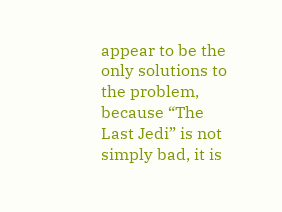appear to be the only solutions to the problem, because “The Last Jedi” is not simply bad, it is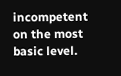incompetent on the most basic level.